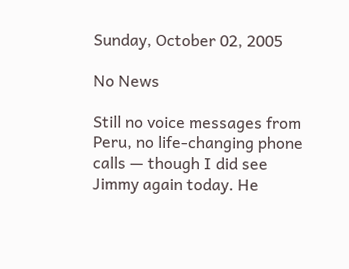Sunday, October 02, 2005

No News

Still no voice messages from Peru, no life-changing phone calls — though I did see Jimmy again today. He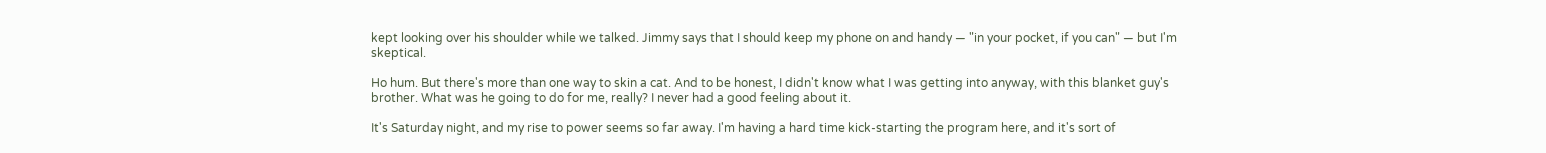kept looking over his shoulder while we talked. Jimmy says that I should keep my phone on and handy — "in your pocket, if you can" — but I'm skeptical.

Ho hum. But there's more than one way to skin a cat. And to be honest, I didn't know what I was getting into anyway, with this blanket guy's brother. What was he going to do for me, really? I never had a good feeling about it.

It's Saturday night, and my rise to power seems so far away. I'm having a hard time kick-starting the program here, and it's sort of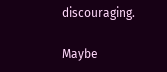discouraging.

Maybe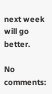next week will go better.

No comments: